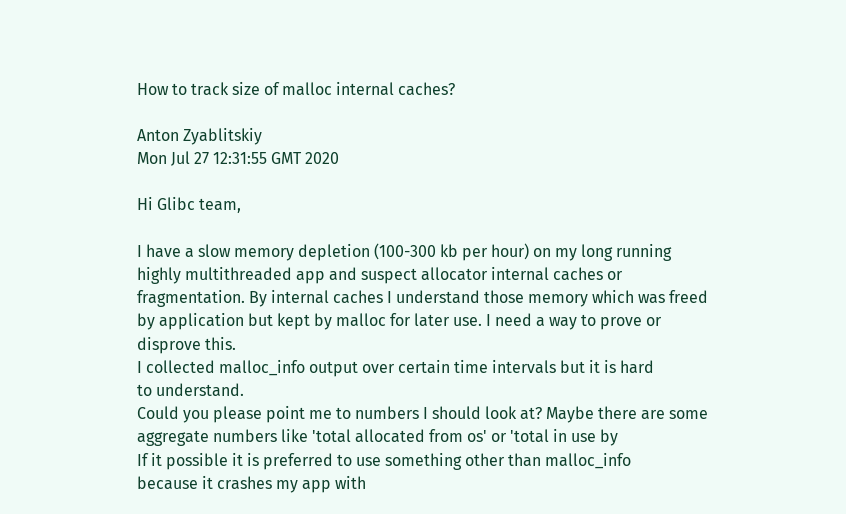How to track size of malloc internal caches?

Anton Zyablitskiy
Mon Jul 27 12:31:55 GMT 2020

Hi Glibc team,

I have a slow memory depletion (100-300 kb per hour) on my long running
highly multithreaded app and suspect allocator internal caches or
fragmentation. By internal caches I understand those memory which was freed
by application but kept by malloc for later use. I need a way to prove or
disprove this.
I collected malloc_info output over certain time intervals but it is hard
to understand.
Could you please point me to numbers I should look at? Maybe there are some
aggregate numbers like 'total allocated from os' or 'total in use by
If it possible it is preferred to use something other than malloc_info
because it crashes my app with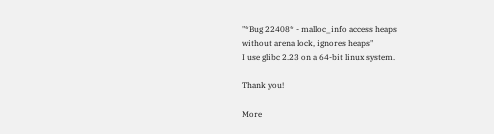"*Bug 22408* - malloc_info access heaps
without arena lock, ignores heaps"
I use glibc 2.23 on a 64-bit linux system.

Thank you!

More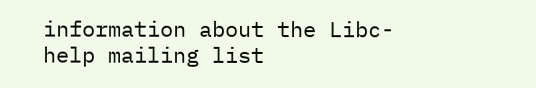information about the Libc-help mailing list